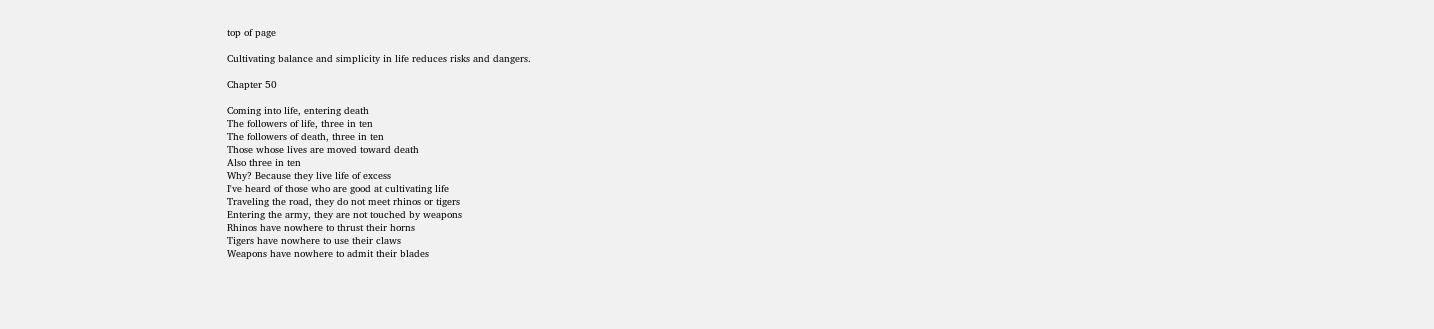top of page

Cultivating balance and simplicity in life reduces risks and dangers.

Chapter 50

Coming into life, entering death
The followers of life, three in ten
The followers of death, three in ten
Those whose lives are moved toward death
Also three in ten
Why? Because they live life of excess
I've heard of those who are good at cultivating life
Traveling the road, they do not meet rhinos or tigers
Entering the army, they are not touched by weapons
Rhinos have nowhere to thrust their horns
Tigers have nowhere to use their claws
Weapons have nowhere to admit their blades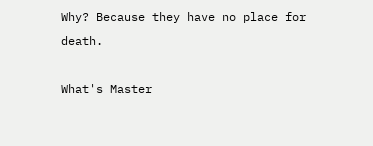Why? Because they have no place for death.

What's Master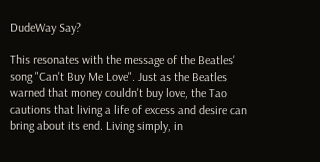DudeWay Say?

This resonates with the message of the Beatles' song "Can't Buy Me Love". Just as the Beatles warned that money couldn't buy love, the Tao cautions that living a life of excess and desire can bring about its end. Living simply, in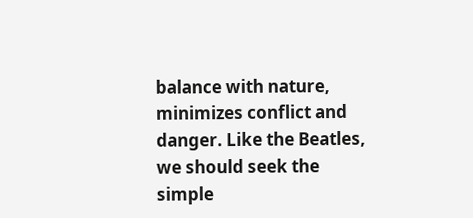balance with nature, minimizes conflict and danger. Like the Beatles, we should seek the simple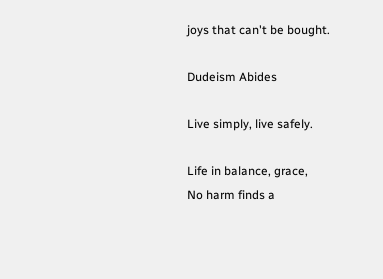joys that can't be bought.

Dudeism Abides

Live simply, live safely.

Life in balance, grace,
No harm finds a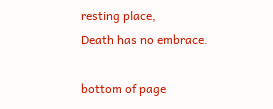resting place,
Death has no embrace.

bottom of page